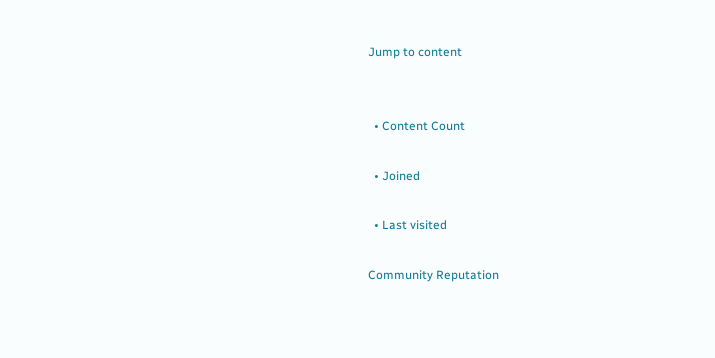Jump to content


  • Content Count

  • Joined

  • Last visited

Community Reputation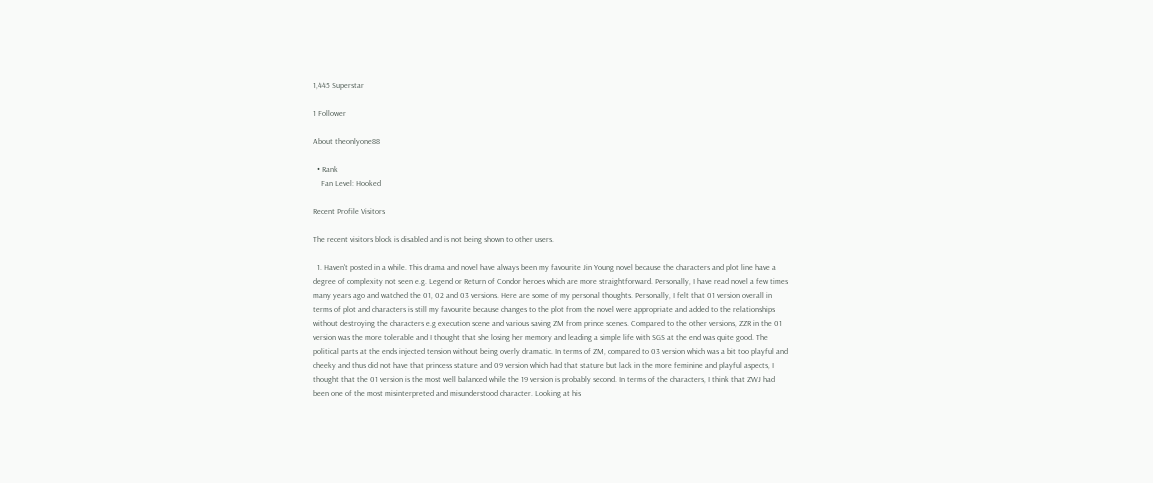1,445 Superstar

1 Follower

About theonlyone88

  • Rank
    Fan Level: Hooked

Recent Profile Visitors

The recent visitors block is disabled and is not being shown to other users.

  1. Haven't posted in a while. This drama and novel have always been my favourite Jin Young novel because the characters and plot line have a degree of complexity not seen e.g. Legend or Return of Condor heroes which are more straightforward. Personally, I have read novel a few times many years ago and watched the 01, 02 and 03 versions. Here are some of my personal thoughts. Personally, I felt that 01 version overall in terms of plot and characters is still my favourite because changes to the plot from the novel were appropriate and added to the relationships without destroying the characters e.g execution scene and various saving ZM from prince scenes. Compared to the other versions, ZZR in the 01 version was the more tolerable and I thought that she losing her memory and leading a simple life with SGS at the end was quite good. The political parts at the ends injected tension without being overly dramatic. In terms of ZM, compared to 03 version which was a bit too playful and cheeky and thus did not have that princess stature and 09 version which had that stature but lack in the more feminine and playful aspects, I thought that the 01 version is the most well balanced while the 19 version is probably second. In terms of the characters, I think that ZWJ had been one of the most misinterpreted and misunderstood character. Looking at his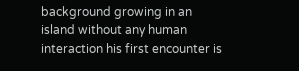background growing in an island without any human interaction his first encounter is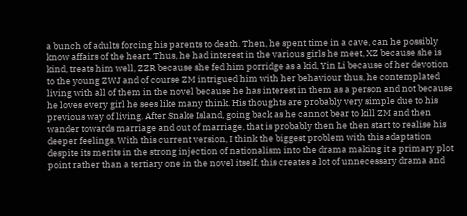a bunch of adults forcing his parents to death. Then, he spent time in a cave, can he possibly know affairs of the heart. Thus, he had interest in the various girls he meet, XZ because she is kind, treats him well, ZZR because she fed him porridge as a kid, Yin Li because of her devotion to the young ZWJ and of course ZM intrigued him with her behaviour thus, he contemplated living with all of them in the novel because he has interest in them as a person and not because he loves every girl he sees like many think. His thoughts are probably very simple due to his previous way of living. After Snake Island, going back as he cannot bear to kill ZM and then wander towards marriage and out of marriage, that is probably then he then start to realise his deeper feelings. With this current version, I think the biggest problem with this adaptation despite its merits in the strong injection of nationalism into the drama making it a primary plot point rather than a tertiary one in the novel itself, this creates a lot of unnecessary drama and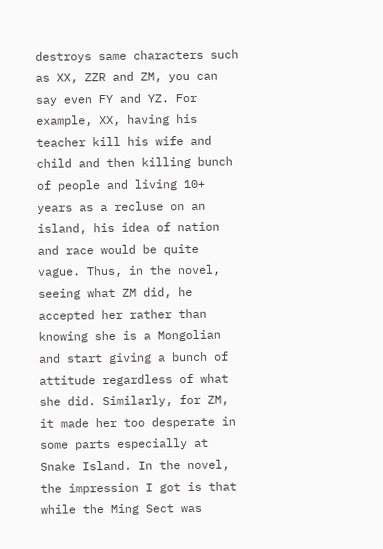destroys same characters such as XX, ZZR and ZM, you can say even FY and YZ. For example, XX, having his teacher kill his wife and child and then killing bunch of people and living 10+ years as a recluse on an island, his idea of nation and race would be quite vague. Thus, in the novel, seeing what ZM did, he accepted her rather than knowing she is a Mongolian and start giving a bunch of attitude regardless of what she did. Similarly, for ZM, it made her too desperate in some parts especially at Snake Island. In the novel, the impression I got is that while the Ming Sect was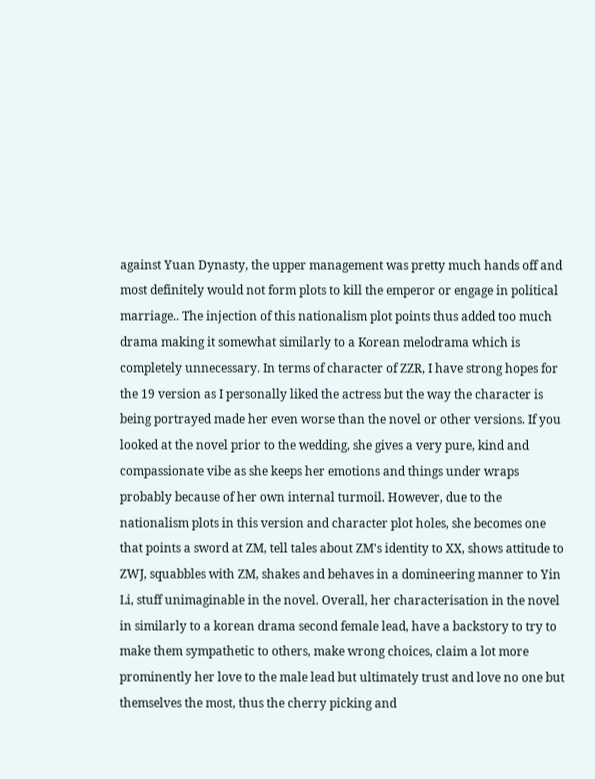against Yuan Dynasty, the upper management was pretty much hands off and most definitely would not form plots to kill the emperor or engage in political marriage.. The injection of this nationalism plot points thus added too much drama making it somewhat similarly to a Korean melodrama which is completely unnecessary. In terms of character of ZZR, I have strong hopes for the 19 version as I personally liked the actress but the way the character is being portrayed made her even worse than the novel or other versions. If you looked at the novel prior to the wedding, she gives a very pure, kind and compassionate vibe as she keeps her emotions and things under wraps probably because of her own internal turmoil. However, due to the nationalism plots in this version and character plot holes, she becomes one that points a sword at ZM, tell tales about ZM's identity to XX, shows attitude to ZWJ, squabbles with ZM, shakes and behaves in a domineering manner to Yin Li, stuff unimaginable in the novel. Overall, her characterisation in the novel in similarly to a korean drama second female lead, have a backstory to try to make them sympathetic to others, make wrong choices, claim a lot more prominently her love to the male lead but ultimately trust and love no one but themselves the most, thus the cherry picking and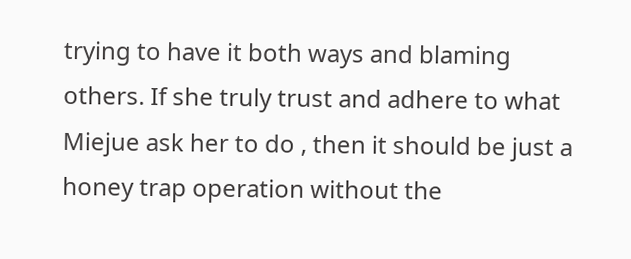trying to have it both ways and blaming others. If she truly trust and adhere to what Miejue ask her to do , then it should be just a honey trap operation without the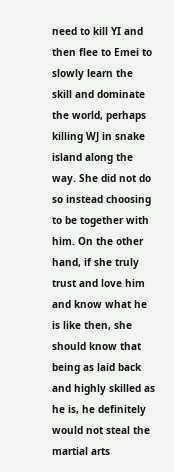need to kill YI and then flee to Emei to slowly learn the skill and dominate the world, perhaps killing WJ in snake island along the way. She did not do so instead choosing to be together with him. On the other hand, if she truly trust and love him and know what he is like then, she should know that being as laid back and highly skilled as he is, he definitely would not steal the martial arts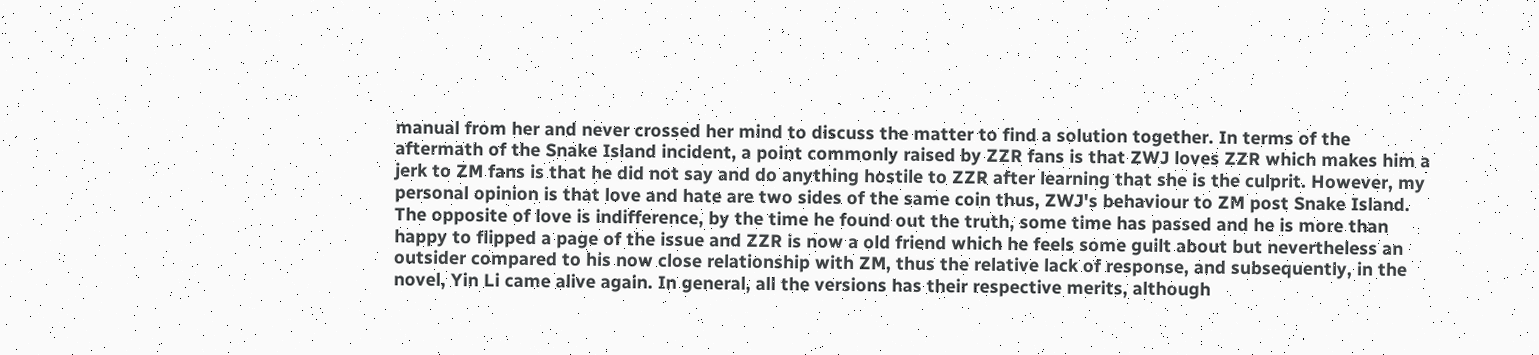manual from her and never crossed her mind to discuss the matter to find a solution together. In terms of the aftermath of the Snake Island incident, a point commonly raised by ZZR fans is that ZWJ loves ZZR which makes him a jerk to ZM fans is that he did not say and do anything hostile to ZZR after learning that she is the culprit. However, my personal opinion is that love and hate are two sides of the same coin thus, ZWJ's behaviour to ZM post Snake Island. The opposite of love is indifference, by the time he found out the truth, some time has passed and he is more than happy to flipped a page of the issue and ZZR is now a old friend which he feels some guilt about but nevertheless an outsider compared to his now close relationship with ZM, thus the relative lack of response, and subsequently, in the novel, Yin Li came alive again. In general, all the versions has their respective merits, although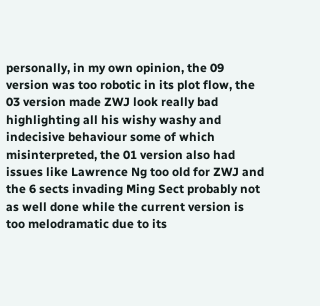personally, in my own opinion, the 09 version was too robotic in its plot flow, the 03 version made ZWJ look really bad highlighting all his wishy washy and indecisive behaviour some of which misinterpreted, the 01 version also had issues like Lawrence Ng too old for ZWJ and the 6 sects invading Ming Sect probably not as well done while the current version is too melodramatic due to its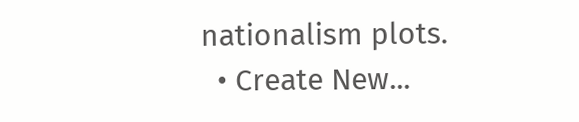nationalism plots.
  • Create New...